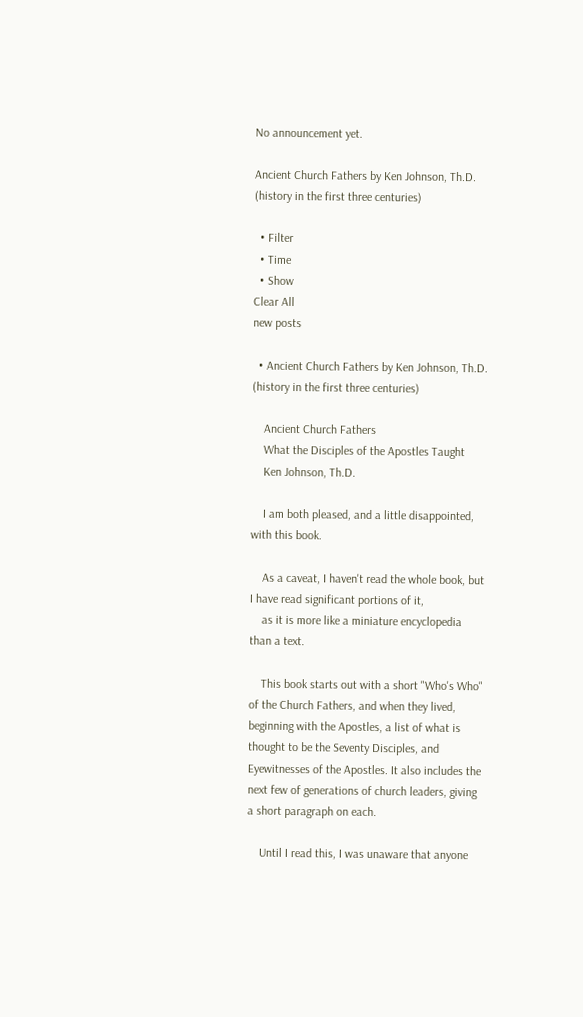No announcement yet.

Ancient Church Fathers by Ken Johnson, Th.D. (history in the first three centuries)

  • Filter
  • Time
  • Show
Clear All
new posts

  • Ancient Church Fathers by Ken Johnson, Th.D. (history in the first three centuries)

    Ancient Church Fathers
    What the Disciples of the Apostles Taught
    Ken Johnson, Th.D.

    I am both pleased, and a little disappointed, with this book.

    As a caveat, I haven't read the whole book, but I have read significant portions of it,
    as it is more like a miniature encyclopedia than a text.

    This book starts out with a short "Who's Who" of the Church Fathers, and when they lived, beginning with the Apostles, a list of what is thought to be the Seventy Disciples, and Eyewitnesses of the Apostles. It also includes the next few of generations of church leaders, giving a short paragraph on each.

    Until I read this, I was unaware that anyone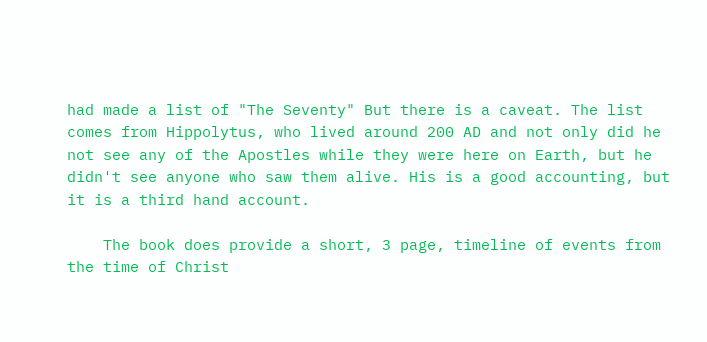had made a list of "The Seventy" But there is a caveat. The list comes from Hippolytus, who lived around 200 AD and not only did he not see any of the Apostles while they were here on Earth, but he didn't see anyone who saw them alive. His is a good accounting, but it is a third hand account.

    The book does provide a short, 3 page, timeline of events from the time of Christ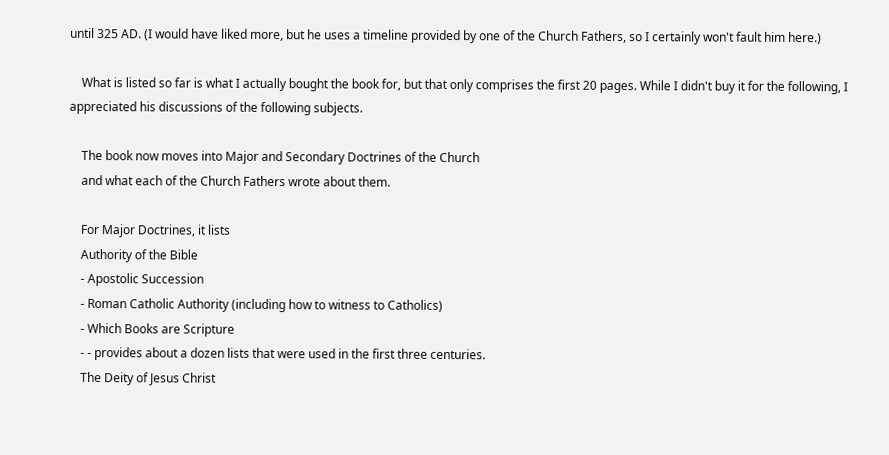until 325 AD. (I would have liked more, but he uses a timeline provided by one of the Church Fathers, so I certainly won't fault him here.)

    What is listed so far is what I actually bought the book for, but that only comprises the first 20 pages. While I didn't buy it for the following, I appreciated his discussions of the following subjects.

    The book now moves into Major and Secondary Doctrines of the Church
    and what each of the Church Fathers wrote about them.

    For Major Doctrines, it lists
    Authority of the Bible
    - Apostolic Succession
    - Roman Catholic Authority (including how to witness to Catholics)
    - Which Books are Scripture
    - - provides about a dozen lists that were used in the first three centuries.
    The Deity of Jesus Christ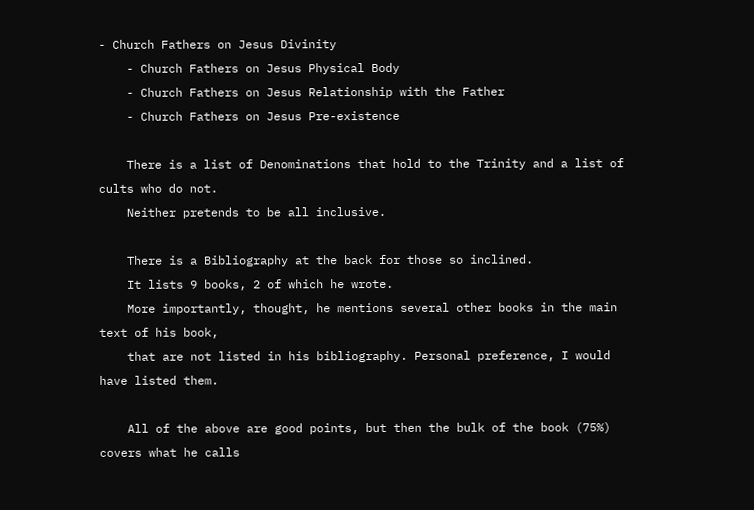- Church Fathers on Jesus Divinity
    - Church Fathers on Jesus Physical Body
    - Church Fathers on Jesus Relationship with the Father
    - Church Fathers on Jesus Pre-existence

    There is a list of Denominations that hold to the Trinity and a list of cults who do not.
    Neither pretends to be all inclusive.

    There is a Bibliography at the back for those so inclined.
    It lists 9 books, 2 of which he wrote.
    More importantly, thought, he mentions several other books in the main text of his book,
    that are not listed in his bibliography. Personal preference, I would have listed them.

    All of the above are good points, but then the bulk of the book (75%) covers what he calls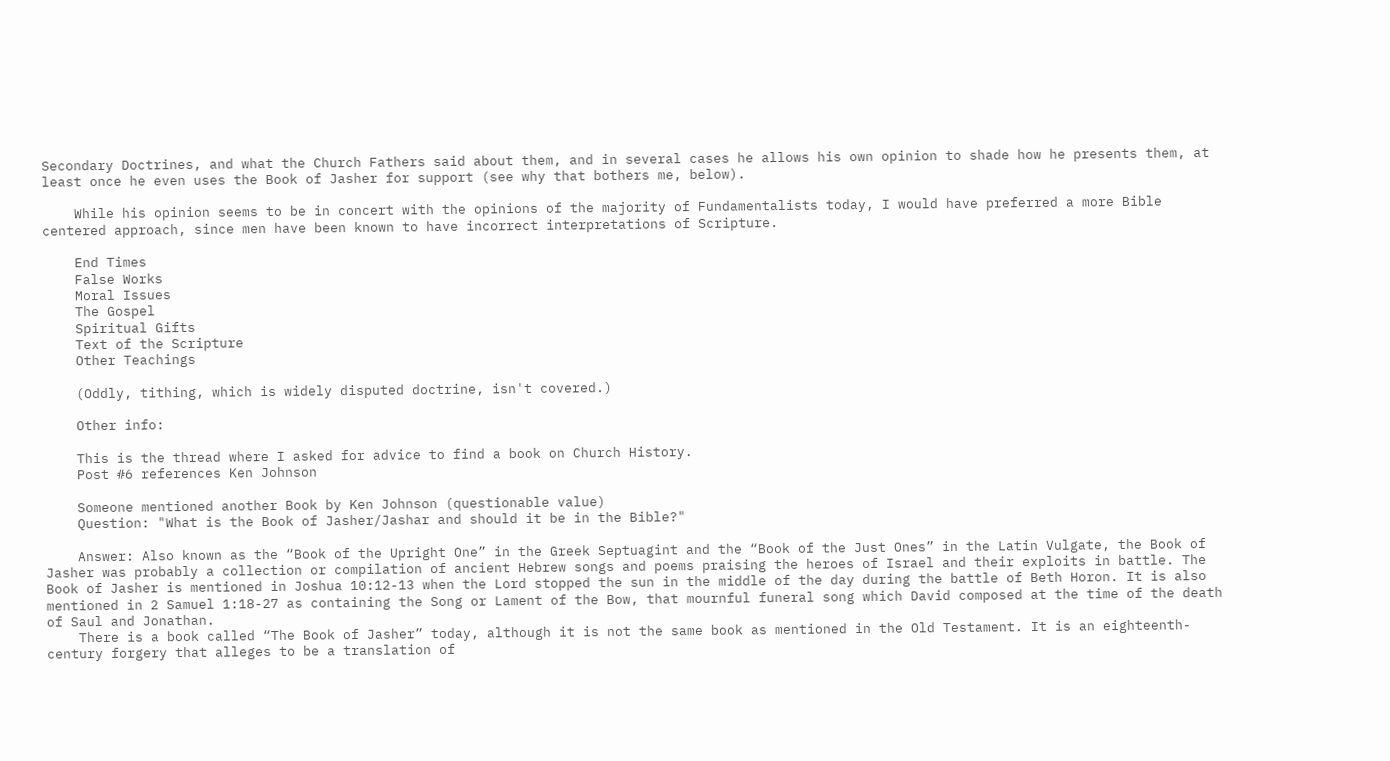Secondary Doctrines, and what the Church Fathers said about them, and in several cases he allows his own opinion to shade how he presents them, at least once he even uses the Book of Jasher for support (see why that bothers me, below).

    While his opinion seems to be in concert with the opinions of the majority of Fundamentalists today, I would have preferred a more Bible centered approach, since men have been known to have incorrect interpretations of Scripture.

    End Times
    False Works
    Moral Issues
    The Gospel
    Spiritual Gifts
    Text of the Scripture
    Other Teachings

    (Oddly, tithing, which is widely disputed doctrine, isn't covered.)

    Other info:

    This is the thread where I asked for advice to find a book on Church History.
    Post #6 references Ken Johnson

    Someone mentioned another Book by Ken Johnson (questionable value)
    Question: "What is the Book of Jasher/Jashar and should it be in the Bible?"

    Answer: Also known as the “Book of the Upright One” in the Greek Septuagint and the “Book of the Just Ones” in the Latin Vulgate, the Book of Jasher was probably a collection or compilation of ancient Hebrew songs and poems praising the heroes of Israel and their exploits in battle. The Book of Jasher is mentioned in Joshua 10:12-13 when the Lord stopped the sun in the middle of the day during the battle of Beth Horon. It is also mentioned in 2 Samuel 1:18-27 as containing the Song or Lament of the Bow, that mournful funeral song which David composed at the time of the death of Saul and Jonathan.
    There is a book called “The Book of Jasher” today, although it is not the same book as mentioned in the Old Testament. It is an eighteenth-century forgery that alleges to be a translation of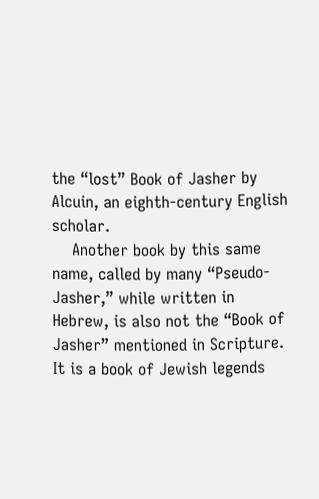the “lost” Book of Jasher by Alcuin, an eighth-century English scholar.
    Another book by this same name, called by many “Pseudo-Jasher,” while written in Hebrew, is also not the “Book of Jasher” mentioned in Scripture. It is a book of Jewish legends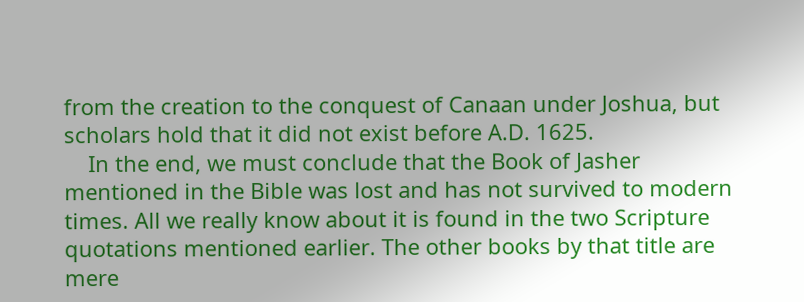from the creation to the conquest of Canaan under Joshua, but scholars hold that it did not exist before A.D. 1625.
    In the end, we must conclude that the Book of Jasher mentioned in the Bible was lost and has not survived to modern times. All we really know about it is found in the two Scripture quotations mentioned earlier. The other books by that title are mere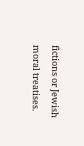fictions or Jewish moral treatises.